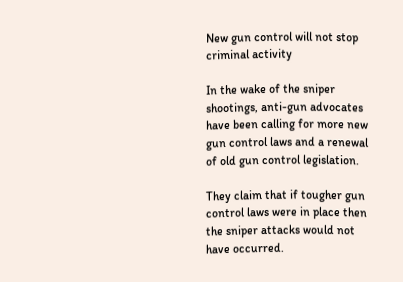New gun control will not stop criminal activity

In the wake of the sniper shootings, anti-gun advocates have been calling for more new gun control laws and a renewal of old gun control legislation.

They claim that if tougher gun control laws were in place then the sniper attacks would not have occurred.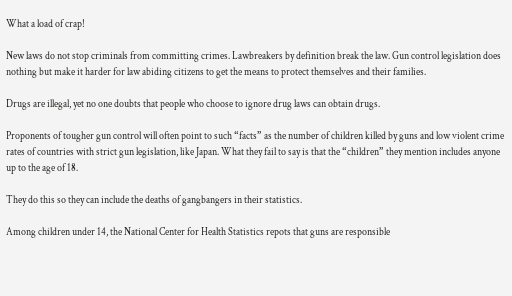What a load of crap!

New laws do not stop criminals from committing crimes. Lawbreakers by definition break the law. Gun control legislation does nothing but make it harder for law abiding citizens to get the means to protect themselves and their families.

Drugs are illegal, yet no one doubts that people who choose to ignore drug laws can obtain drugs.

Proponents of tougher gun control will often point to such “facts” as the number of children killed by guns and low violent crime rates of countries with strict gun legislation, like Japan. What they fail to say is that the “children” they mention includes anyone up to the age of 18.

They do this so they can include the deaths of gangbangers in their statistics.

Among children under 14, the National Center for Health Statistics repots that guns are responsible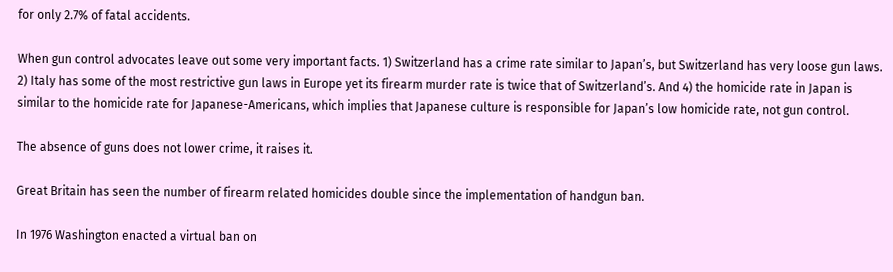for only 2.7% of fatal accidents.

When gun control advocates leave out some very important facts. 1) Switzerland has a crime rate similar to Japan’s, but Switzerland has very loose gun laws. 2) Italy has some of the most restrictive gun laws in Europe yet its firearm murder rate is twice that of Switzerland’s. And 4) the homicide rate in Japan is similar to the homicide rate for Japanese-Americans, which implies that Japanese culture is responsible for Japan’s low homicide rate, not gun control.

The absence of guns does not lower crime, it raises it.

Great Britain has seen the number of firearm related homicides double since the implementation of handgun ban.

In 1976 Washington enacted a virtual ban on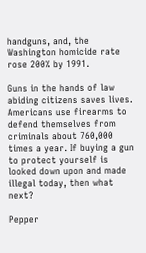handguns, and, the Washington homicide rate rose 200% by 1991.

Guns in the hands of law abiding citizens saves lives. Americans use firearms to defend themselves from criminals about 760,000 times a year. If buying a gun to protect yourself is looked down upon and made illegal today, then what next?

Pepper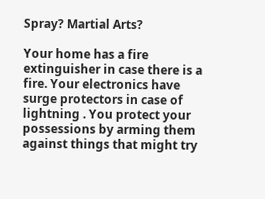Spray? Martial Arts?

Your home has a fire extinguisher in case there is a fire. Your electronics have surge protectors in case of lightning . You protect your possessions by arming them against things that might try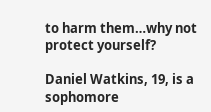to harm them…why not protect yourself?

Daniel Watkins, 19, is a sophomore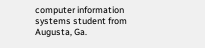computer information systems student from Augusta, Ga.